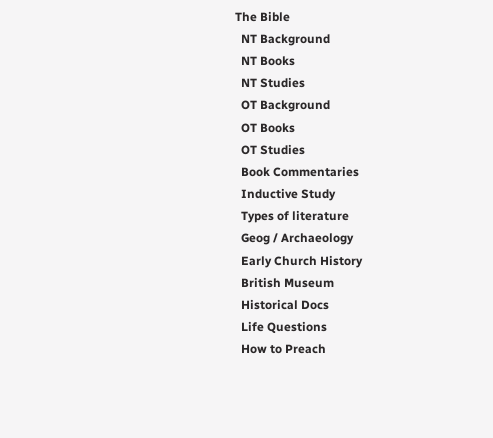The Bible
  NT Background
  NT Books
  NT Studies
  OT Background
  OT Books
  OT Studies
  Book Commentaries
  Inductive Study
  Types of literature
  Geog / Archaeology
  Early Church History
  British Museum
  Historical Docs
  Life Questions
  How to Preach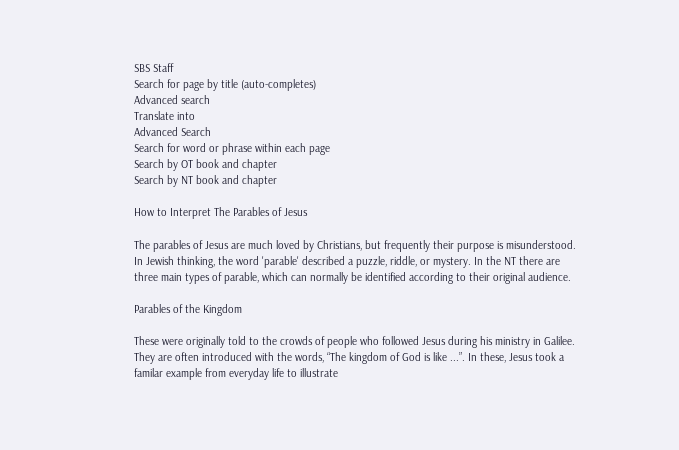SBS Staff
Search for page by title (auto-completes)
Advanced search
Translate into
Advanced Search
Search for word or phrase within each page
Search by OT book and chapter
Search by NT book and chapter

How to Interpret The Parables of Jesus

The parables of Jesus are much loved by Christians, but frequently their purpose is misunderstood. In Jewish thinking, the word 'parable' described a puzzle, riddle, or mystery. In the NT there are three main types of parable, which can normally be identified according to their original audience.

Parables of the Kingdom

These were originally told to the crowds of people who followed Jesus during his ministry in Galilee. They are often introduced with the words, “The kingdom of God is like ...”. In these, Jesus took a familar example from everyday life to illustrate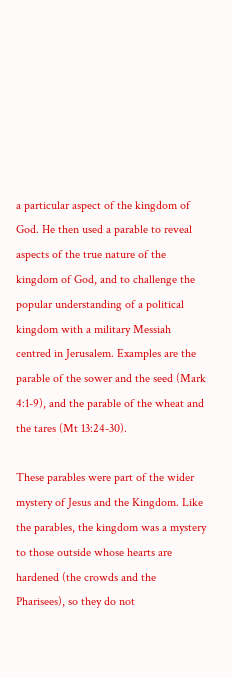a particular aspect of the kingdom of God. He then used a parable to reveal aspects of the true nature of the kingdom of God, and to challenge the popular understanding of a political kingdom with a military Messiah centred in Jerusalem. Examples are the parable of the sower and the seed (Mark 4:1-9), and the parable of the wheat and the tares (Mt 13:24-30).

These parables were part of the wider mystery of Jesus and the Kingdom. Like the parables, the kingdom was a mystery to those outside whose hearts are hardened (the crowds and the Pharisees), so they do not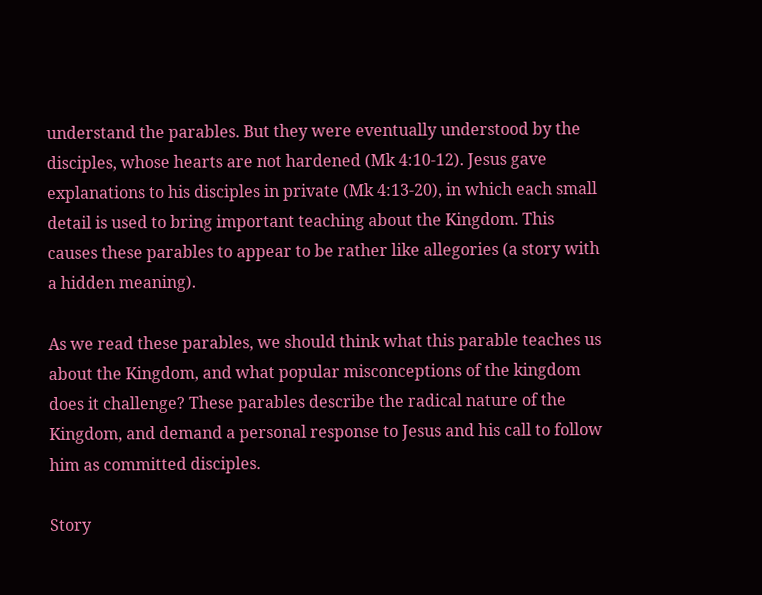understand the parables. But they were eventually understood by the disciples, whose hearts are not hardened (Mk 4:10-12). Jesus gave explanations to his disciples in private (Mk 4:13-20), in which each small detail is used to bring important teaching about the Kingdom. This causes these parables to appear to be rather like allegories (a story with a hidden meaning).

As we read these parables, we should think what this parable teaches us about the Kingdom, and what popular misconceptions of the kingdom does it challenge? These parables describe the radical nature of the Kingdom, and demand a personal response to Jesus and his call to follow him as committed disciples.

Story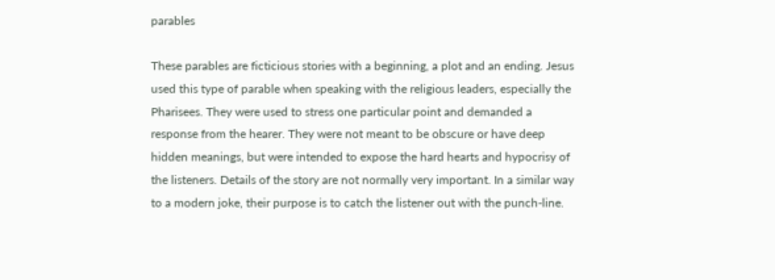parables

These parables are ficticious stories with a beginning, a plot and an ending. Jesus used this type of parable when speaking with the religious leaders, especially the Pharisees. They were used to stress one particular point and demanded a response from the hearer. They were not meant to be obscure or have deep hidden meanings, but were intended to expose the hard hearts and hypocrisy of the listeners. Details of the story are not normally very important. In a similar way to a modern joke, their purpose is to catch the listener out with the punch-line.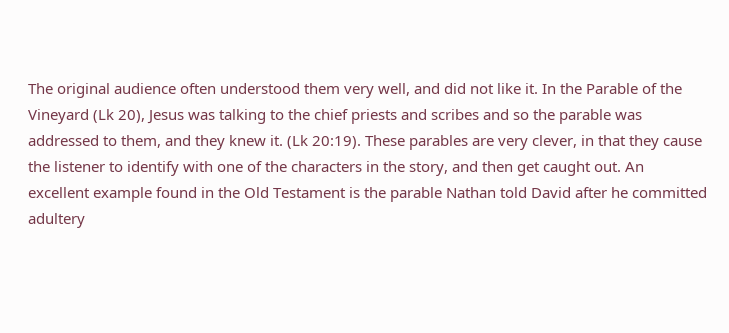The original audience often understood them very well, and did not like it. In the Parable of the Vineyard (Lk 20), Jesus was talking to the chief priests and scribes and so the parable was addressed to them, and they knew it. (Lk 20:19). These parables are very clever, in that they cause the listener to identify with one of the characters in the story, and then get caught out. An excellent example found in the Old Testament is the parable Nathan told David after he committed adultery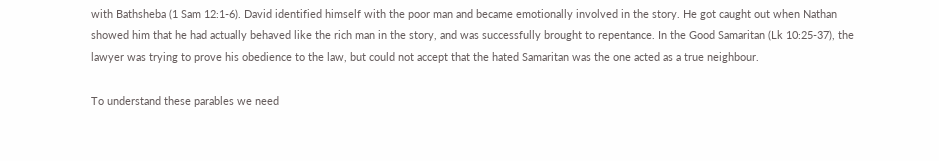with Bathsheba (1 Sam 12:1-6). David identified himself with the poor man and became emotionally involved in the story. He got caught out when Nathan showed him that he had actually behaved like the rich man in the story, and was successfully brought to repentance. In the Good Samaritan (Lk 10:25-37), the lawyer was trying to prove his obedience to the law, but could not accept that the hated Samaritan was the one acted as a true neighbour.

To understand these parables we need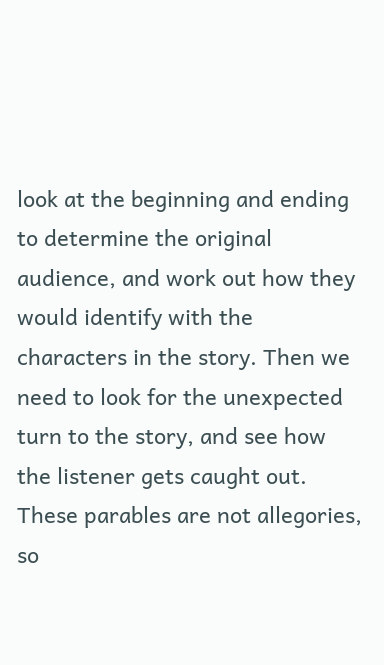look at the beginning and ending to determine the original audience, and work out how they would identify with the characters in the story. Then we need to look for the unexpected turn to the story, and see how the listener gets caught out. These parables are not allegories, so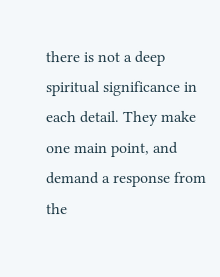there is not a deep spiritual significance in each detail. They make one main point, and demand a response from the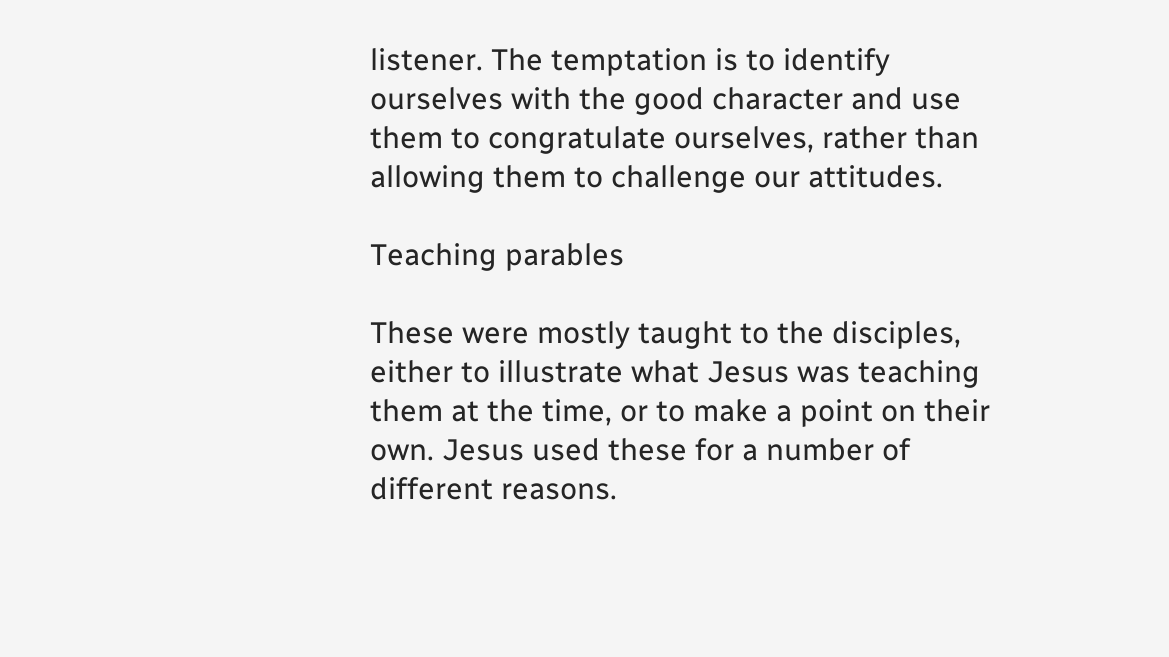listener. The temptation is to identify ourselves with the good character and use them to congratulate ourselves, rather than allowing them to challenge our attitudes.

Teaching parables

These were mostly taught to the disciples, either to illustrate what Jesus was teaching them at the time, or to make a point on their own. Jesus used these for a number of different reasons.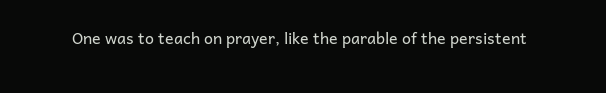One was to teach on prayer, like the parable of the persistent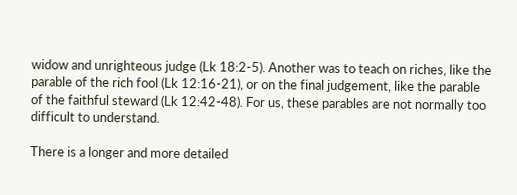widow and unrighteous judge (Lk 18:2-5). Another was to teach on riches, like the parable of the rich fool (Lk 12:16-21), or on the final judgement, like the parable of the faithful steward (Lk 12:42-48). For us, these parables are not normally too difficult to understand.

There is a longer and more detailed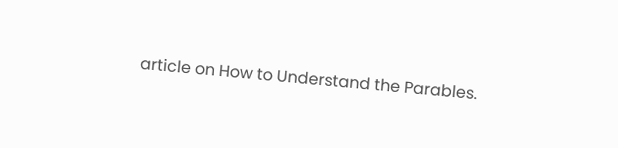article on How to Understand the Parables.